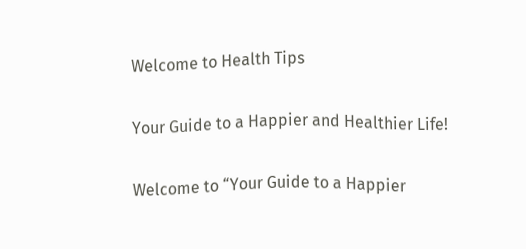Welcome to Health Tips

Your Guide to a Happier and Healthier Life!

Welcome to “Your Guide to a Happier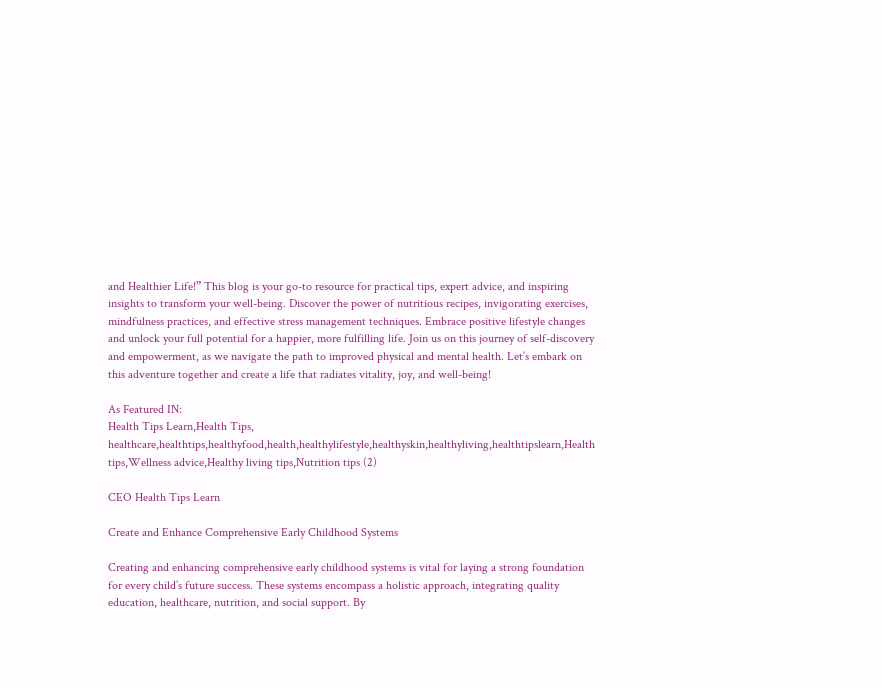and Healthier Life!” This blog is your go-to resource for practical tips, expert advice, and inspiring insights to transform your well-being. Discover the power of nutritious recipes, invigorating exercises, mindfulness practices, and effective stress management techniques. Embrace positive lifestyle changes and unlock your full potential for a happier, more fulfilling life. Join us on this journey of self-discovery and empowerment, as we navigate the path to improved physical and mental health. Let’s embark on this adventure together and create a life that radiates vitality, joy, and well-being!

As Featured IN:
Health Tips Learn,Health Tips,
healthcare,healthtips,healthyfood,health,healthylifestyle,healthyskin,healthyliving,healthtipslearn,Health tips,Wellness advice,Healthy living tips,Nutrition tips (2)

CEO Health Tips Learn

Create and Enhance Comprehensive Early Childhood Systems

Creating and enhancing comprehensive early childhood systems is vital for laying a strong foundation for every child’s future success. These systems encompass a holistic approach, integrating quality education, healthcare, nutrition, and social support. By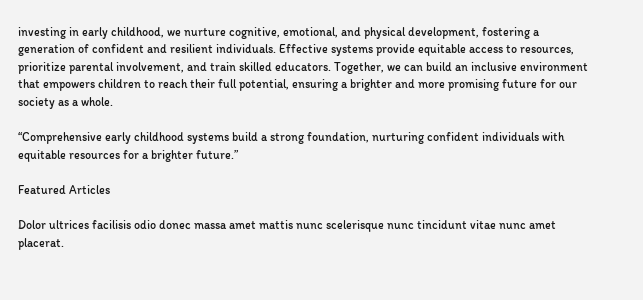investing in early childhood, we nurture cognitive, emotional, and physical development, fostering a generation of confident and resilient individuals. Effective systems provide equitable access to resources, prioritize parental involvement, and train skilled educators. Together, we can build an inclusive environment that empowers children to reach their full potential, ensuring a brighter and more promising future for our society as a whole.

“Comprehensive early childhood systems build a strong foundation, nurturing confident individuals with equitable resources for a brighter future.”

Featured Articles

Dolor ultrices facilisis odio donec massa amet mattis nunc scelerisque nunc tincidunt vitae nunc amet placerat.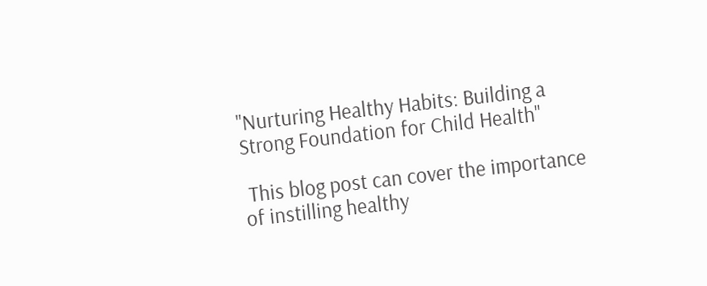"Nurturing Healthy Habits: Building a Strong Foundation for Child Health"

 This blog post can cover the importance of instilling healthy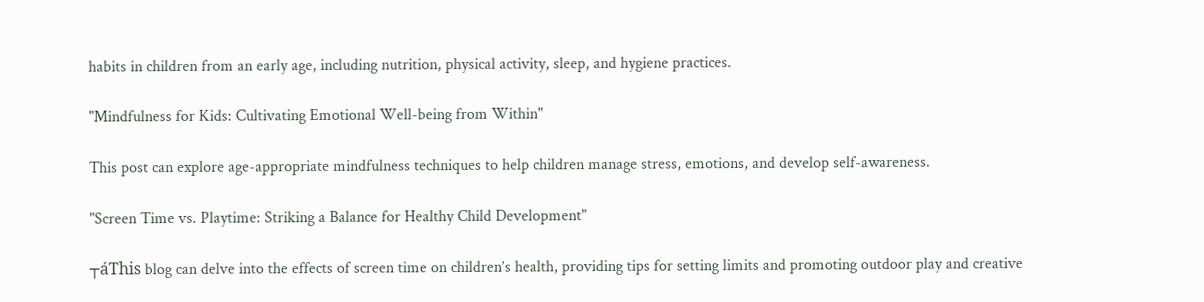habits in children from an early age, including nutrition, physical activity, sleep, and hygiene practices.

"Mindfulness for Kids: Cultivating Emotional Well-being from Within"

This post can explore age-appropriate mindfulness techniques to help children manage stress, emotions, and develop self-awareness.

"Screen Time vs. Playtime: Striking a Balance for Healthy Child Development"

┬áThis blog can delve into the effects of screen time on children’s health, providing tips for setting limits and promoting outdoor play and creative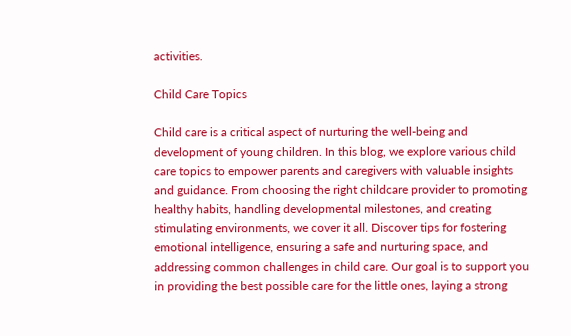activities.

Child Care Topics

Child care is a critical aspect of nurturing the well-being and development of young children. In this blog, we explore various child care topics to empower parents and caregivers with valuable insights and guidance. From choosing the right childcare provider to promoting healthy habits, handling developmental milestones, and creating stimulating environments, we cover it all. Discover tips for fostering emotional intelligence, ensuring a safe and nurturing space, and addressing common challenges in child care. Our goal is to support you in providing the best possible care for the little ones, laying a strong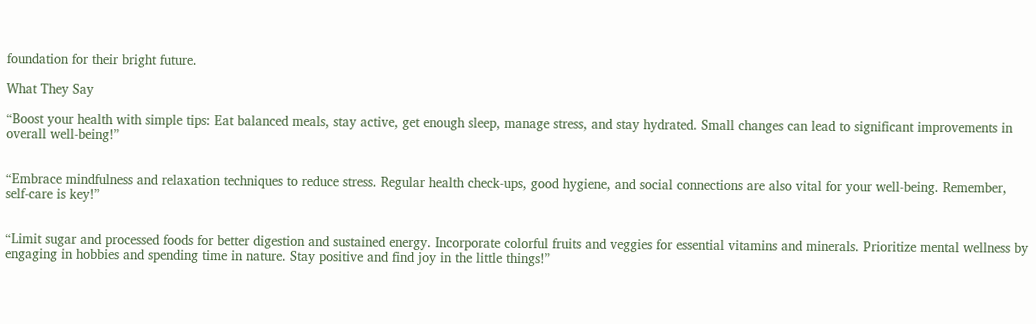foundation for their bright future.

What They Say

“Boost your health with simple tips: Eat balanced meals, stay active, get enough sleep, manage stress, and stay hydrated. Small changes can lead to significant improvements in overall well-being!”


“Embrace mindfulness and relaxation techniques to reduce stress. Regular health check-ups, good hygiene, and social connections are also vital for your well-being. Remember, self-care is key!”


“Limit sugar and processed foods for better digestion and sustained energy. Incorporate colorful fruits and veggies for essential vitamins and minerals. Prioritize mental wellness by engaging in hobbies and spending time in nature. Stay positive and find joy in the little things!”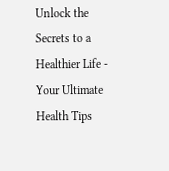Unlock the Secrets to a Healthier Life - Your Ultimate Health Tips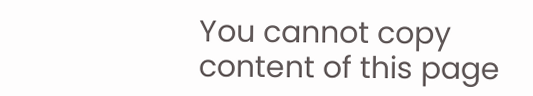You cannot copy content of this page